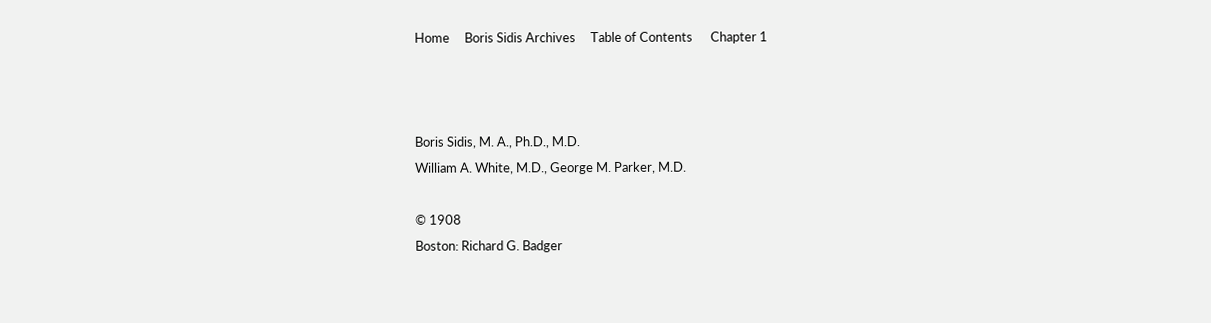Home     Boris Sidis Archives     Table of Contents      Chapter 1



Boris Sidis, M. A., Ph.D., M.D.
William A. White, M.D., George M. Parker, M.D.

© 1908
Boston: Richard G. Badger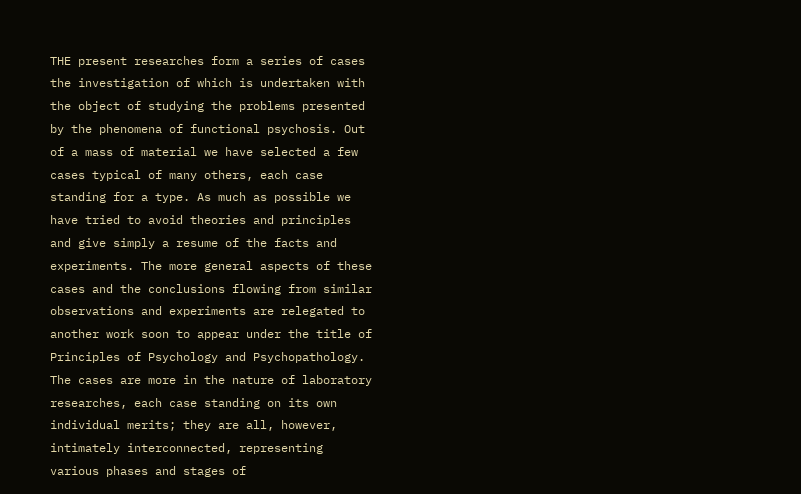THE present researches form a series of cases the investigation of which is undertaken with the object of studying the problems presented by the phenomena of functional psychosis. Out of a mass of material we have selected a few cases typical of many others, each case standing for a type. As much as possible we have tried to avoid theories and principles and give simply a resume of the facts and experiments. The more general aspects of these cases and the conclusions flowing from similar observations and experiments are relegated to another work soon to appear under the title of Principles of Psychology and Psychopathology. The cases are more in the nature of laboratory researches, each case standing on its own individual merits; they are all, however, intimately interconnected, representing various phases and stages of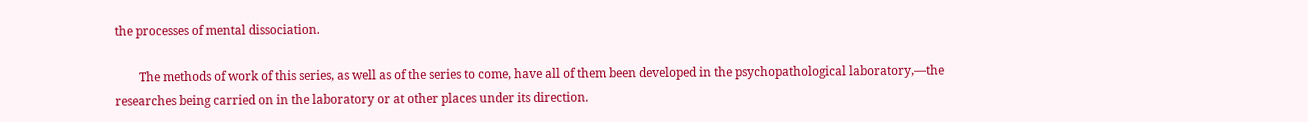the processes of mental dissociation.

        The methods of work of this series, as well as of the series to come, have all of them been developed in the psychopathological laboratory,―the researches being carried on in the laboratory or at other places under its direction.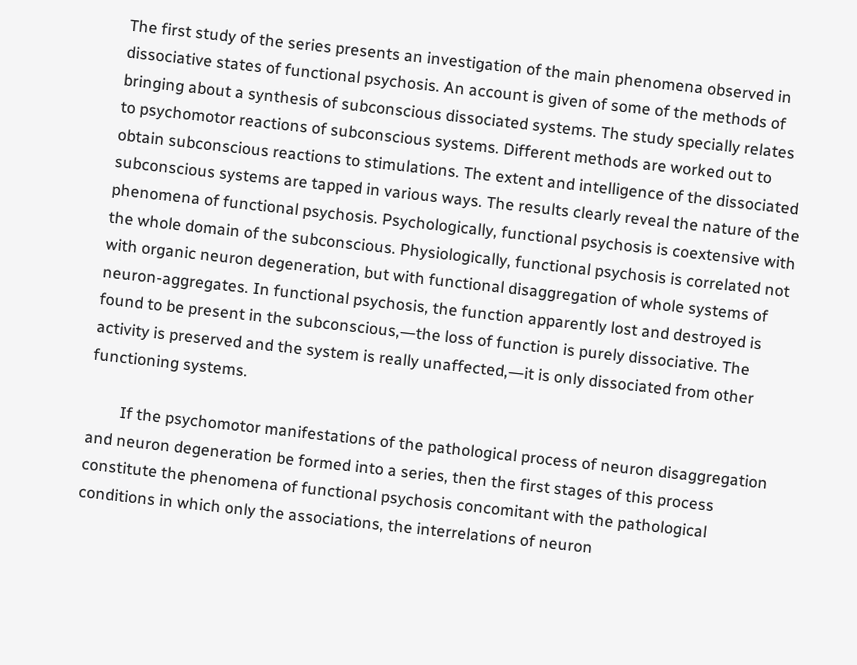The first study of the series presents an investigation of the main phenomena observed in dissociative states of functional psychosis. An account is given of some of the methods of bringing about a synthesis of subconscious dissociated systems. The study specially relates to psychomotor reactions of subconscious systems. Different methods are worked out to obtain subconscious reactions to stimulations. The extent and intelligence of the dissociated subconscious systems are tapped in various ways. The results clearly reveal the nature of the phenomena of functional psychosis. Psychologically, functional psychosis is coextensive with the whole domain of the subconscious. Physiologically, functional psychosis is correlated not with organic neuron degeneration, but with functional disaggregation of whole systems of neuron-aggregates. In functional psychosis, the function apparently lost and destroyed is found to be present in the subconscious,―the loss of function is purely dissociative. The activity is preserved and the system is really unaffected,―it is only dissociated from other functioning systems.

        If the psychomotor manifestations of the pathological process of neuron disaggregation and neuron degeneration be formed into a series, then the first stages of this process constitute the phenomena of functional psychosis concomitant with the pathological conditions in which only the associations, the interrelations of neuron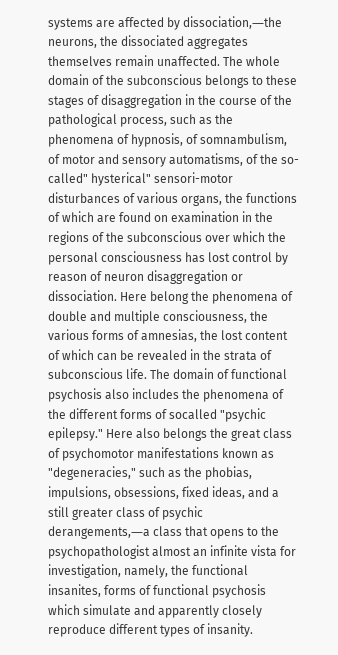systems are affected by dissociation,―the neurons, the dissociated aggregates themselves remain unaffected. The whole domain of the subconscious belongs to these stages of disaggregation in the course of the pathological process, such as the phenomena of hypnosis, of somnambulism, of motor and sensory automatisms, of the so-called" hysterical" sensori-motor disturbances of various organs, the functions of which are found on examination in the regions of the subconscious over which the personal consciousness has lost control by reason of neuron disaggregation or dissociation. Here belong the phenomena of double and multiple consciousness, the various forms of amnesias, the lost content of which can be revealed in the strata of subconscious life. The domain of functional psychosis also includes the phenomena of the different forms of socalled "psychic epilepsy." Here also belongs the great class of psychomotor manifestations known as "degeneracies," such as the phobias, impulsions, obsessions, fixed ideas, and a still greater class of psychic derangements,―a class that opens to the psychopathologist almost an infinite vista for investigation, namely, the functional insanites, forms of functional psychosis which simulate and apparently closely reproduce different types of insanity.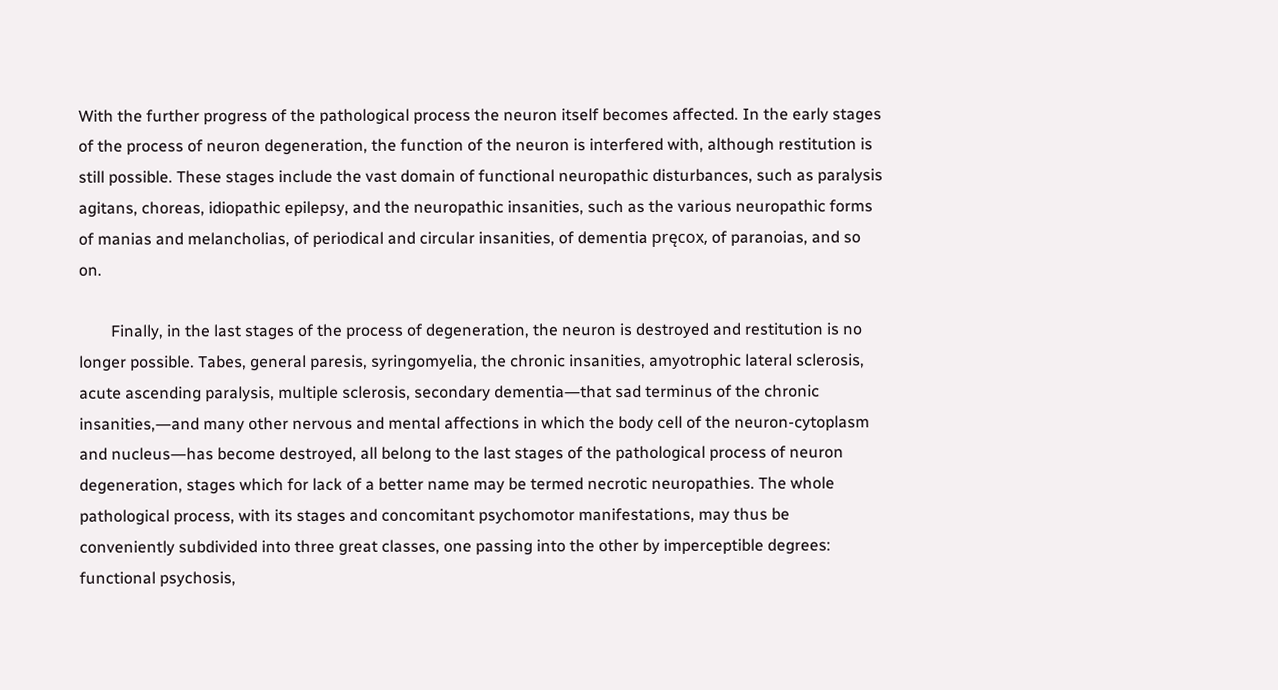With the further progress of the pathological process the neuron itself becomes affected. In the early stages of the process of neuron degeneration, the function of the neuron is interfered with, although restitution is still possible. These stages include the vast domain of functional neuropathic disturbances, such as paralysis agitans, choreas, idiopathic epilepsy, and the neuropathic insanities, such as the various neuropathic forms of manias and melancholias, of periodical and circular insanities, of dementia pręcox, of paranoias, and so on.

        Finally, in the last stages of the process of degeneration, the neuron is destroyed and restitution is no longer possible. Tabes, general paresis, syringomyelia, the chronic insanities, amyotrophic lateral sclerosis, acute ascending paralysis, multiple sclerosis, secondary dementia―that sad terminus of the chronic insanities,―and many other nervous and mental affections in which the body cell of the neuron-cytoplasm and nucleus―has become destroyed, all belong to the last stages of the pathological process of neuron degeneration, stages which for lack of a better name may be termed necrotic neuropathies. The whole pathological process, with its stages and concomitant psychomotor manifestations, may thus be conveniently subdivided into three great classes, one passing into the other by imperceptible degrees: functional psychosis,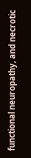functional neuropathy, and necrotic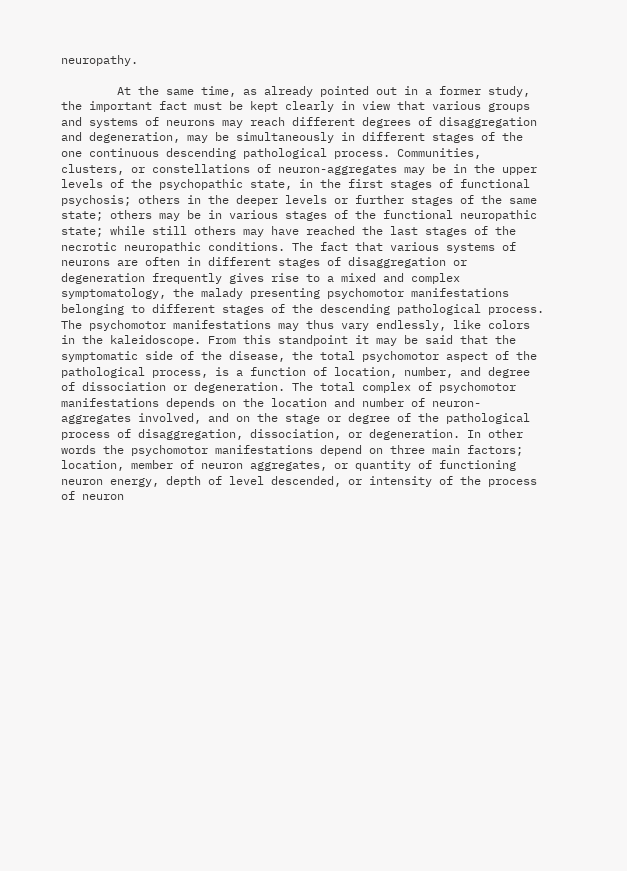neuropathy.

        At the same time, as already pointed out in a former study, the important fact must be kept clearly in view that various groups and systems of neurons may reach different degrees of disaggregation and degeneration, may be simultaneously in different stages of the one continuous descending pathological process. Communities, clusters, or constellations of neuron-aggregates may be in the upper levels of the psychopathic state, in the first stages of functional psychosis; others in the deeper levels or further stages of the same state; others may be in various stages of the functional neuropathic state; while still others may have reached the last stages of the necrotic neuropathic conditions. The fact that various systems of neurons are often in different stages of disaggregation or degeneration frequently gives rise to a mixed and complex symptomatology, the malady presenting psychomotor manifestations belonging to different stages of the descending pathological process. The psychomotor manifestations may thus vary endlessly, like colors in the kaleidoscope. From this standpoint it may be said that the symptomatic side of the disease, the total psychomotor aspect of the pathological process, is a function of location, number, and degree of dissociation or degeneration. The total complex of psychomotor manifestations depends on the location and number of neuron-aggregates involved, and on the stage or degree of the pathological process of disaggregation, dissociation, or degeneration. In other words the psychomotor manifestations depend on three main factors; location, member of neuron aggregates, or quantity of functioning neuron energy, depth of level descended, or intensity of the process of neuron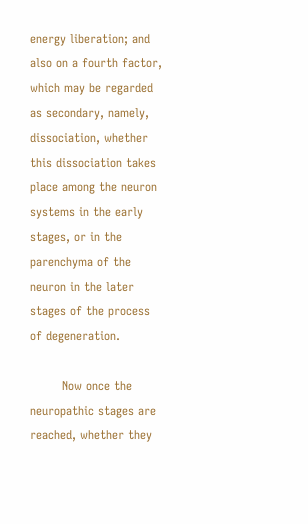energy liberation; and also on a fourth factor, which may be regarded as secondary, namely, dissociation, whether this dissociation takes place among the neuron systems in the early stages, or in the parenchyma of the neuron in the later stages of the process of degeneration.

        Now once the neuropathic stages are reached, whether they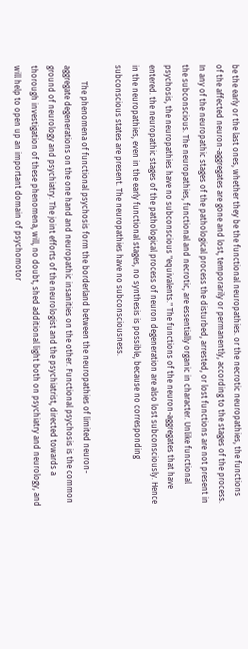be the early or the last ones, whether they be the functional neuropathies. or the necrotic neuropathies, the functions of the affected neuron-aggregates are gone and lost, temporarily or permanently, according to the stages of the process. In any of the neuropathic stages of the pathological process the disturbed, arrested, or lost functions are not present in the subconscious. The neuropathies, functional and necrotic, are essentially organic in character. Unlike functional psychosis, the neuropathies have no subconscious "equivalents." The functions of the neuron-aggregates that have entered. the neuropathic stages of the pathological process of neuron degeneration are also lost subconsciously. Hence in the neuropathies, even in the early functional stages, no synthesis is possible, because no corresponding subconscious states are present. The neuropathies have no subconsciousness.

        The phenomena of functional psychosis form the borderland between the neuropathies of limited neuron-aggregate degenerations on the one hand and neuropathic insanities on the other. Functional psychosis is the common ground of neurology and psychiatry. The joint efforts of the neurologist and the psychiatrist, directed towards a thorough investigation of these phenomena, will, no doubt, shed additional light both on psychiatry and neurology, and will help to open up an important domain of psychomotor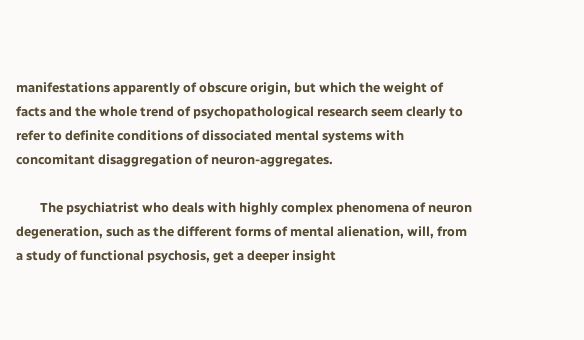manifestations apparently of obscure origin, but which the weight of facts and the whole trend of psychopathological research seem clearly to refer to definite conditions of dissociated mental systems with concomitant disaggregation of neuron-aggregates.

        The psychiatrist who deals with highly complex phenomena of neuron degeneration, such as the different forms of mental alienation, will, from a study of functional psychosis, get a deeper insight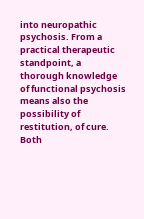into neuropathic psychosis. From a practical therapeutic standpoint, a thorough knowledge of functional psychosis means also the possibility of restitution, of cure. Both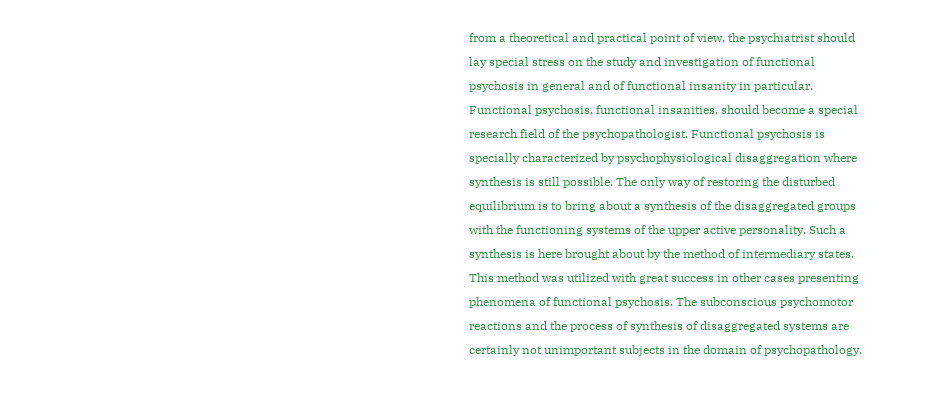from a theoretical and practical point of view, the psychiatrist should lay special stress on the study and investigation of functional psychosis in general and of functional insanity in particular. Functional psychosis, functional insanities, should become a special research field of the psychopathologist. Functional psychosis is specially characterized by psychophysiological disaggregation where synthesis is still possible. The only way of restoring the disturbed equilibrium is to bring about a synthesis of the disaggregated groups with the functioning systems of the upper active personality. Such a synthesis is here brought about by the method of intermediary states. This method was utilized with great success in other cases presenting phenomena of functional psychosis. The subconscious psychomotor reactions and the process of synthesis of disaggregated systems are certainly not unimportant subjects in the domain of psychopathology.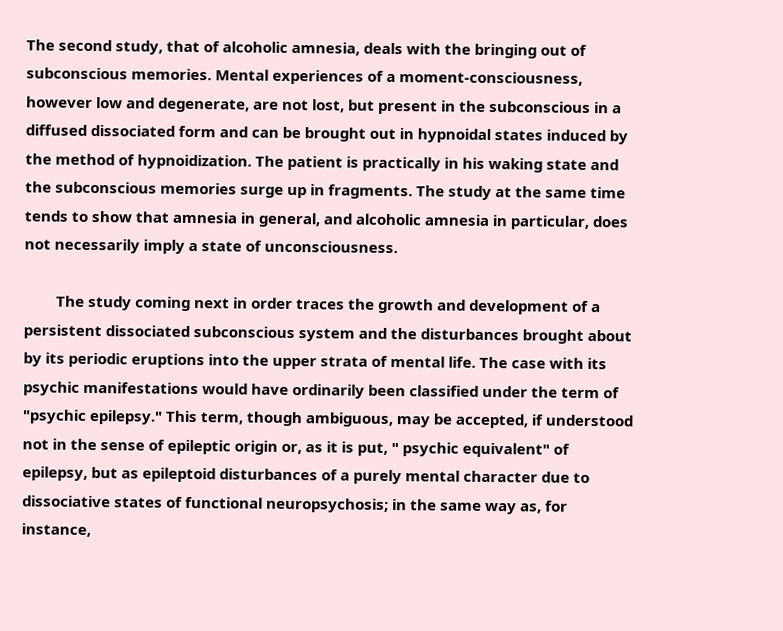The second study, that of alcoholic amnesia, deals with the bringing out of subconscious memories. Mental experiences of a moment-consciousness, however low and degenerate, are not lost, but present in the subconscious in a diffused dissociated form and can be brought out in hypnoidal states induced by the method of hypnoidization. The patient is practically in his waking state and the subconscious memories surge up in fragments. The study at the same time tends to show that amnesia in general, and alcoholic amnesia in particular, does not necessarily imply a state of unconsciousness.

        The study coming next in order traces the growth and development of a persistent dissociated subconscious system and the disturbances brought about by its periodic eruptions into the upper strata of mental life. The case with its psychic manifestations would have ordinarily been classified under the term of "psychic epilepsy." This term, though ambiguous, may be accepted, if understood not in the sense of epileptic origin or, as it is put, " psychic equivalent" of epilepsy, but as epileptoid disturbances of a purely mental character due to dissociative states of functional neuropsychosis; in the same way as, for instance,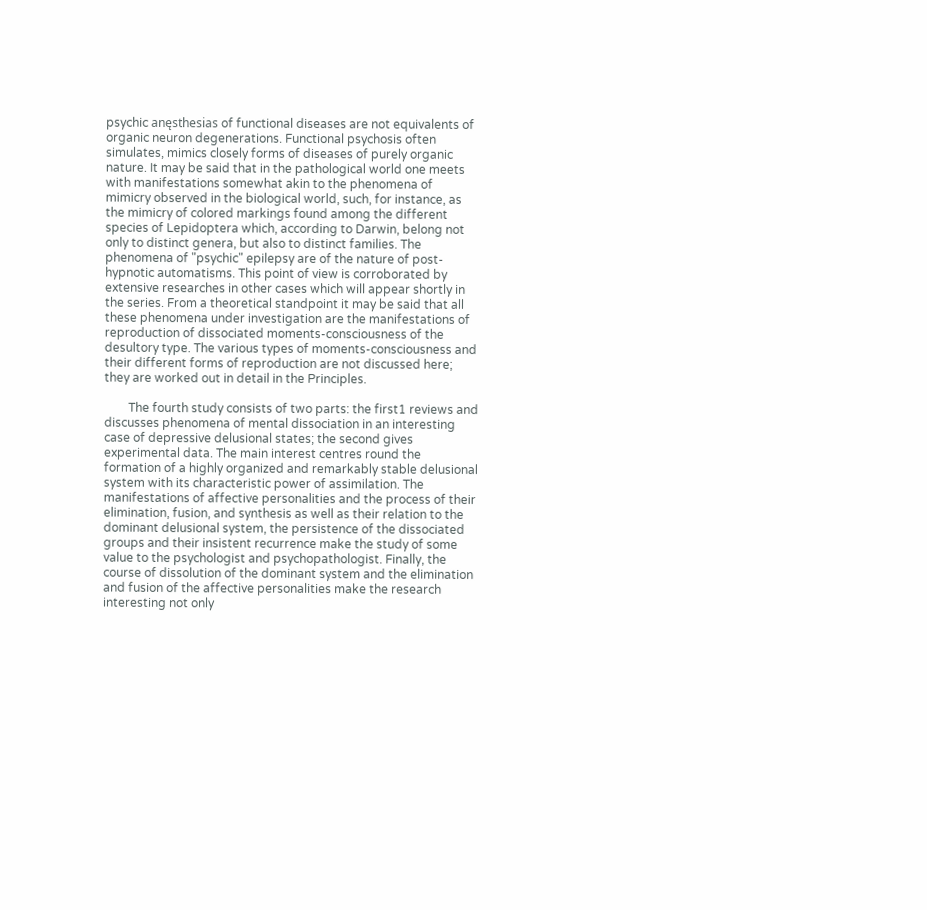psychic anęsthesias of functional diseases are not equivalents of organic neuron degenerations. Functional psychosis often simulates, mimics closely forms of diseases of purely organic nature. It may be said that in the pathological world one meets with manifestations somewhat akin to the phenomena of mimicry observed in the biological world, such, for instance, as the mimicry of colored markings found among the different species of Lepidoptera which, according to Darwin, belong not only to distinct genera, but also to distinct families. The phenomena of "psychic" epilepsy are of the nature of post-hypnotic automatisms. This point of view is corroborated by extensive researches in other cases which will appear shortly in the series. From a theoretical standpoint it may be said that all these phenomena under investigation are the manifestations of reproduction of dissociated moments-consciousness of the desultory type. The various types of moments-consciousness and their different forms of reproduction are not discussed here; they are worked out in detail in the Principles.

        The fourth study consists of two parts: the first1 reviews and discusses phenomena of mental dissociation in an interesting case of depressive delusional states; the second gives experimental data. The main interest centres round the formation of a highly organized and remarkably stable delusional system with its characteristic power of assimilation. The manifestations of affective personalities and the process of their elimination, fusion, and synthesis as well as their relation to the dominant delusional system, the persistence of the dissociated groups and their insistent recurrence make the study of some value to the psychologist and psychopathologist. Finally, the course of dissolution of the dominant system and the elimination and fusion of the affective personalities make the research interesting not only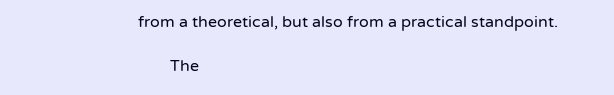from a theoretical, but also from a practical standpoint.

        The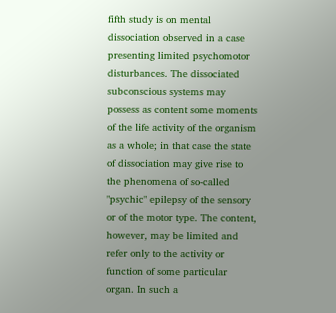fifth study is on mental dissociation observed in a case presenting limited psychomotor disturbances. The dissociated subconscious systems may possess as content some moments of the life activity of the organism as a whole; in that case the state of dissociation may give rise to the phenomena of so-called "psychic" epilepsy of the sensory or of the motor type. The content, however, may be limited and refer only to the activity or function of some particular organ. In such a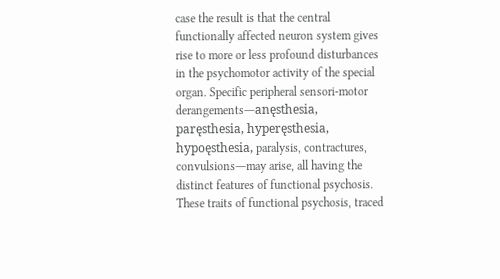case the result is that the central functionally affected neuron system gives rise to more or less profound disturbances in the psychomotor activity of the special organ. Specific peripheral sensori-motor derangements―anęsthesia, paręsthesia, hyperęsthesia, hypoęsthesia, paralysis, contractures, convulsions―may arise, all having the distinct features of functional psychosis. These traits of functional psychosis, traced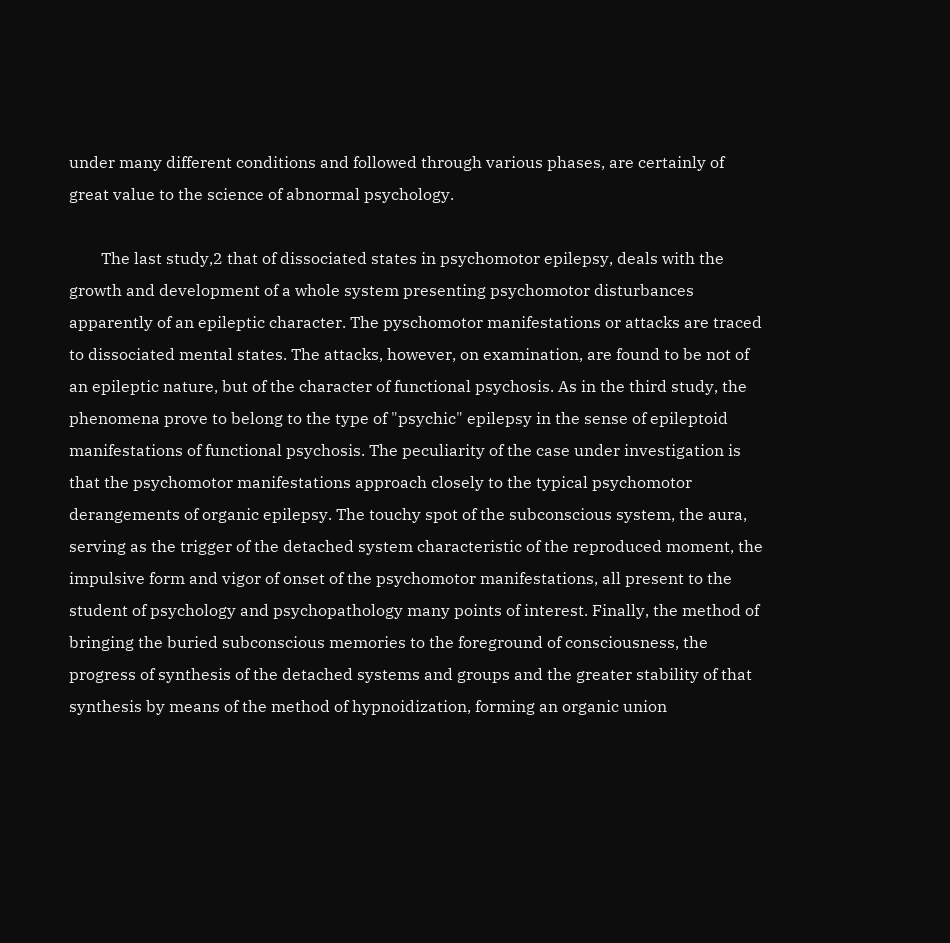under many different conditions and followed through various phases, are certainly of great value to the science of abnormal psychology.

        The last study,2 that of dissociated states in psychomotor epilepsy, deals with the growth and development of a whole system presenting psychomotor disturbances apparently of an epileptic character. The pyschomotor manifestations or attacks are traced to dissociated mental states. The attacks, however, on examination, are found to be not of an epileptic nature, but of the character of functional psychosis. As in the third study, the phenomena prove to belong to the type of "psychic" epilepsy in the sense of epileptoid manifestations of functional psychosis. The peculiarity of the case under investigation is that the psychomotor manifestations approach closely to the typical psychomotor derangements of organic epilepsy. The touchy spot of the subconscious system, the aura, serving as the trigger of the detached system characteristic of the reproduced moment, the impulsive form and vigor of onset of the psychomotor manifestations, all present to the student of psychology and psychopathology many points of interest. Finally, the method of bringing the buried subconscious memories to the foreground of consciousness, the progress of synthesis of the detached systems and groups and the greater stability of that synthesis by means of the method of hypnoidization, forming an organic union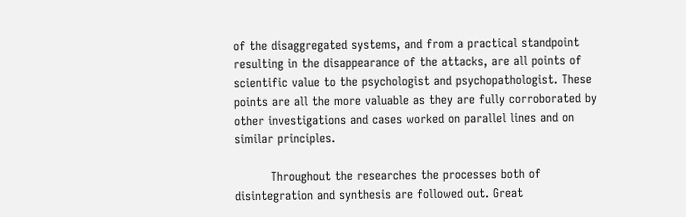of the disaggregated systems, and from a practical standpoint resulting in the disappearance of the attacks, are all points of scientific value to the psychologist and psychopathologist. These points are all the more valuable as they are fully corroborated by other investigations and cases worked on parallel lines and on similar principles.

         Throughout the researches the processes both of disintegration and synthesis are followed out. Great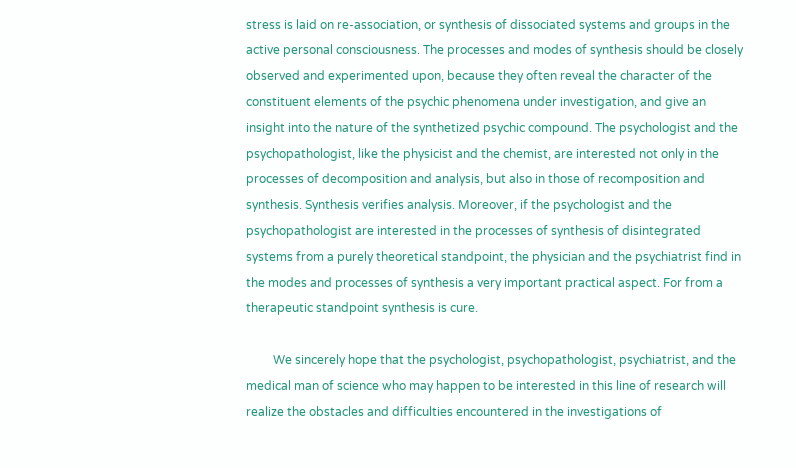stress is laid on re-association, or synthesis of dissociated systems and groups in the active personal consciousness. The processes and modes of synthesis should be closely observed and experimented upon, because they often reveal the character of the constituent elements of the psychic phenomena under investigation, and give an insight into the nature of the synthetized psychic compound. The psychologist and the psychopathologist, like the physicist and the chemist, are interested not only in the processes of decomposition and analysis, but also in those of recomposition and synthesis. Synthesis verifies analysis. Moreover, if the psychologist and the psychopathologist are interested in the processes of synthesis of disintegrated systems from a purely theoretical standpoint, the physician and the psychiatrist find in the modes and processes of synthesis a very important practical aspect. For from a therapeutic standpoint synthesis is cure.

         We sincerely hope that the psychologist, psychopathologist, psychiatrist, and the medical man of science who may happen to be interested in this line of research will realize the obstacles and difficulties encountered in the investigations of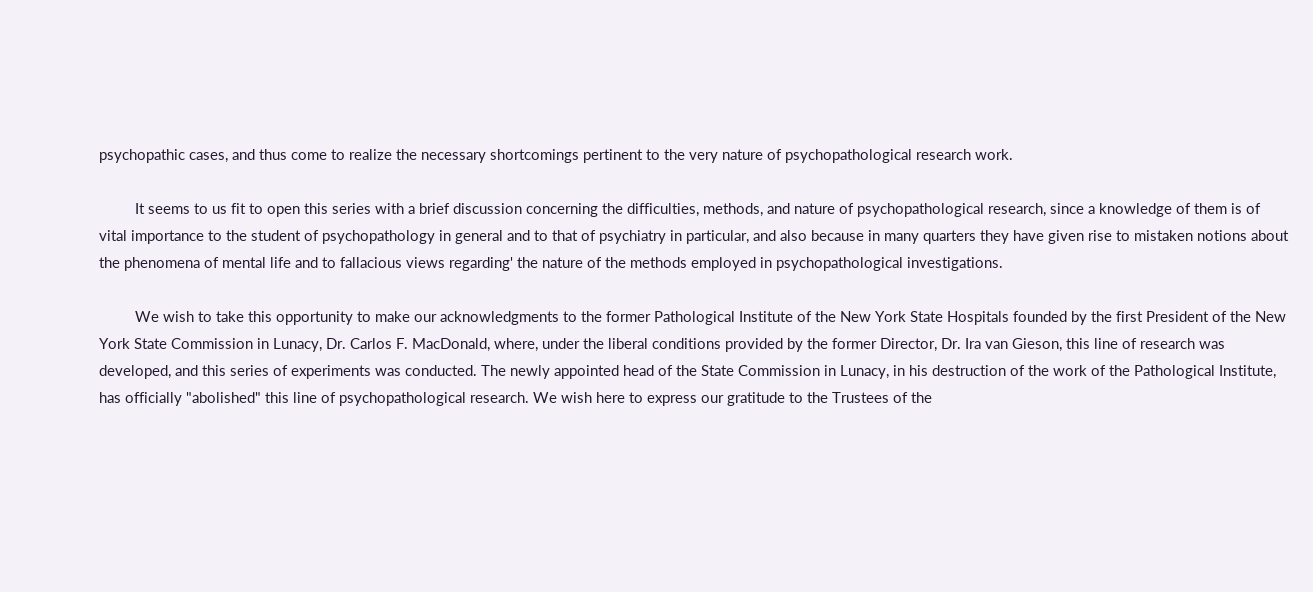psychopathic cases, and thus come to realize the necessary shortcomings pertinent to the very nature of psychopathological research work.

         It seems to us fit to open this series with a brief discussion concerning the difficulties, methods, and nature of psychopathological research, since a knowledge of them is of vital importance to the student of psychopathology in general and to that of psychiatry in particular, and also because in many quarters they have given rise to mistaken notions about the phenomena of mental life and to fallacious views regarding' the nature of the methods employed in psychopathological investigations.

         We wish to take this opportunity to make our acknowledgments to the former Pathological Institute of the New York State Hospitals founded by the first President of the New York State Commission in Lunacy, Dr. Carlos F. MacDonald, where, under the liberal conditions provided by the former Director, Dr. Ira van Gieson, this line of research was developed, and this series of experiments was conducted. The newly appointed head of the State Commission in Lunacy, in his destruction of the work of the Pathological Institute, has officially "abolished" this line of psychopathological research. We wish here to express our gratitude to the Trustees of the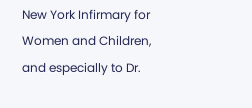New York Infirmary for Women and Children, and especially to Dr.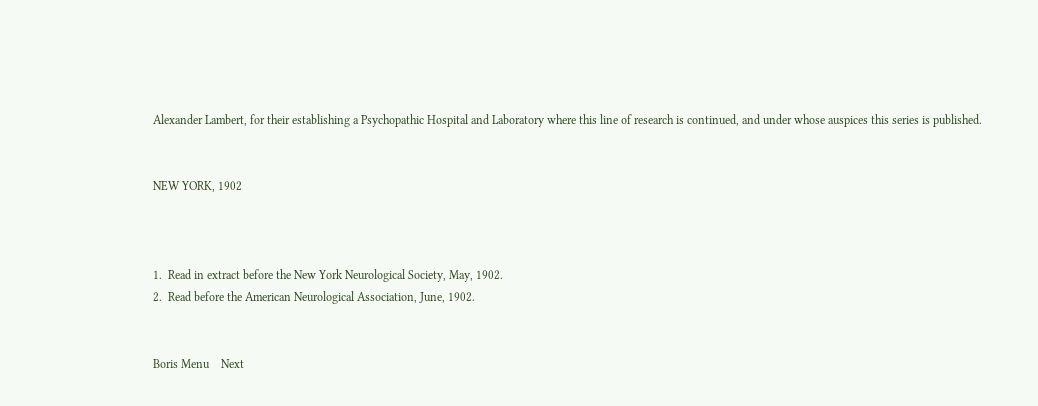Alexander Lambert, for their establishing a Psychopathic Hospital and Laboratory where this line of research is continued, and under whose auspices this series is published.


NEW YORK, 1902



1.  Read in extract before the New York Neurological Society, May, 1902.
2.  Read before the American Neurological Association, June, 1902.


Boris Menu    Next